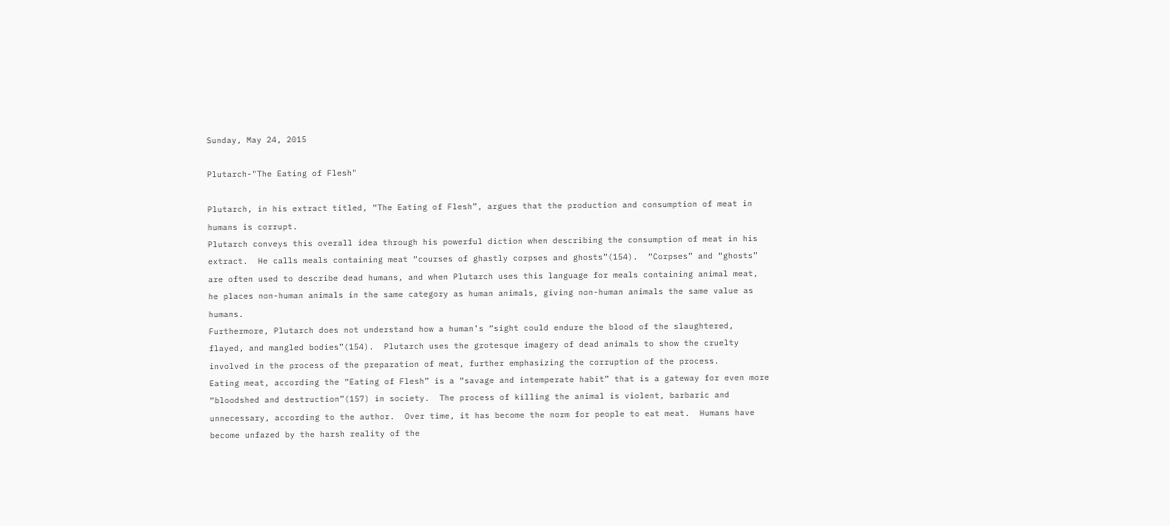Sunday, May 24, 2015

Plutarch-"The Eating of Flesh"

Plutarch, in his extract titled, “The Eating of Flesh”, argues that the production and consumption of meat in humans is corrupt.
Plutarch conveys this overall idea through his powerful diction when describing the consumption of meat in his extract.  He calls meals containing meat “courses of ghastly corpses and ghosts”(154).  “Corpses” and “ghosts” are often used to describe dead humans, and when Plutarch uses this language for meals containing animal meat, he places non-human animals in the same category as human animals, giving non-human animals the same value as humans.
Furthermore, Plutarch does not understand how a human’s “sight could endure the blood of the slaughtered, flayed, and mangled bodies”(154).  Plutarch uses the grotesque imagery of dead animals to show the cruelty involved in the process of the preparation of meat, further emphasizing the corruption of the process.
Eating meat, according the “Eating of Flesh” is a “savage and intemperate habit” that is a gateway for even more “bloodshed and destruction”(157) in society.  The process of killing the animal is violent, barbaric and unnecessary, according to the author.  Over time, it has become the norm for people to eat meat.  Humans have become unfazed by the harsh reality of the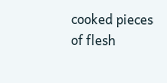cooked pieces of flesh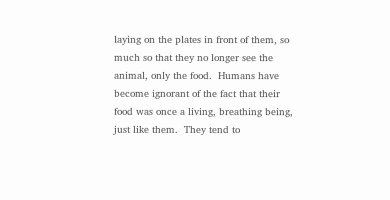laying on the plates in front of them, so much so that they no longer see the animal, only the food.  Humans have become ignorant of the fact that their food was once a living, breathing being, just like them.  They tend to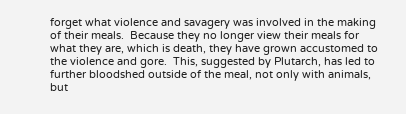forget what violence and savagery was involved in the making of their meals.  Because they no longer view their meals for what they are, which is death, they have grown accustomed to the violence and gore.  This, suggested by Plutarch, has led to further bloodshed outside of the meal, not only with animals, but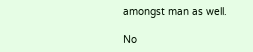amongst man as well.

No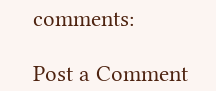comments:

Post a Comment